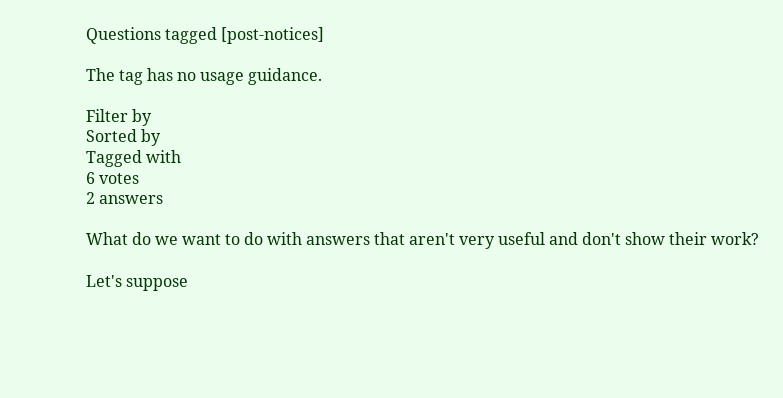Questions tagged [post-notices]

The tag has no usage guidance.

Filter by
Sorted by
Tagged with
6 votes
2 answers

What do we want to do with answers that aren't very useful and don't show their work?

Let's suppose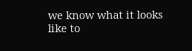we know what it looks like to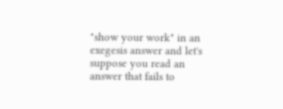"show your work" in an exegesis answer and let's suppose you read an answer that fails to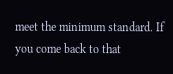meet the minimum standard. If you come back to that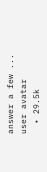answer a few ...
user avatar
  • 29.5k